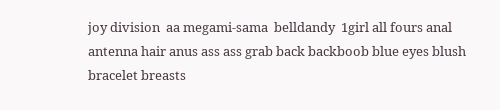joy division  aa megami-sama  belldandy  1girl all fours anal antenna hair anus ass ass grab back backboob blue eyes blush bracelet breasts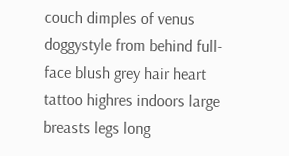couch dimples of venus doggystyle from behind full-face blush grey hair heart tattoo highres indoors large breasts legs long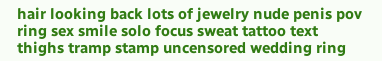hair looking back lots of jewelry nude penis pov ring sex smile solo focus sweat tattoo text thighs tramp stamp uncensored wedding ring